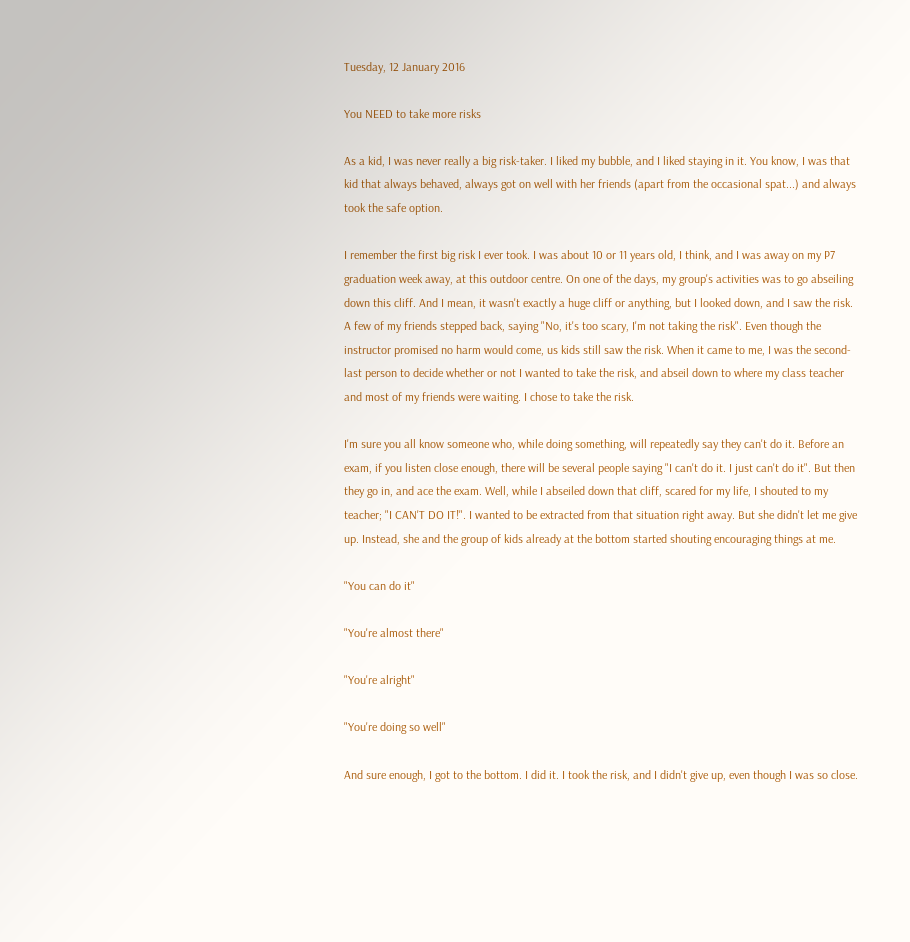Tuesday, 12 January 2016

You NEED to take more risks

As a kid, I was never really a big risk-taker. I liked my bubble, and I liked staying in it. You know, I was that kid that always behaved, always got on well with her friends (apart from the occasional spat...) and always took the safe option.

I remember the first big risk I ever took. I was about 10 or 11 years old, I think, and I was away on my P7 graduation week away, at this outdoor centre. On one of the days, my group's activities was to go abseiling down this cliff. And I mean, it wasn't exactly a huge cliff or anything, but I looked down, and I saw the risk. A few of my friends stepped back, saying "No, it's too scary, I'm not taking the risk". Even though the instructor promised no harm would come, us kids still saw the risk. When it came to me, I was the second-last person to decide whether or not I wanted to take the risk, and abseil down to where my class teacher and most of my friends were waiting. I chose to take the risk.

I'm sure you all know someone who, while doing something, will repeatedly say they can't do it. Before an exam, if you listen close enough, there will be several people saying "I can't do it. I just can't do it". But then they go in, and ace the exam. Well, while I abseiled down that cliff, scared for my life, I shouted to my teacher; "I CAN'T DO IT!". I wanted to be extracted from that situation right away. But she didn't let me give up. Instead, she and the group of kids already at the bottom started shouting encouraging things at me.

"You can do it"

"You're almost there"

"You're alright"

"You're doing so well"

And sure enough, I got to the bottom. I did it. I took the risk, and I didn't give up, even though I was so close.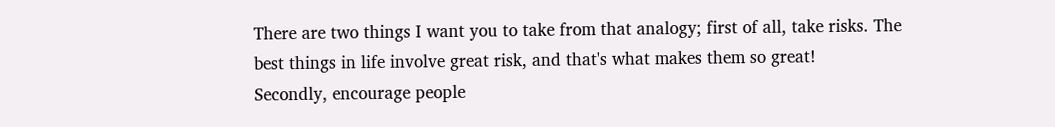There are two things I want you to take from that analogy; first of all, take risks. The best things in life involve great risk, and that's what makes them so great!
Secondly, encourage people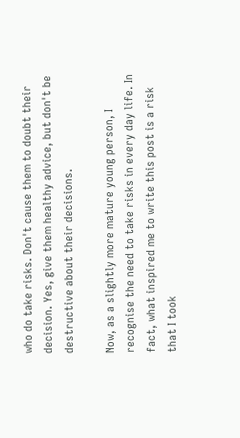who do take risks. Don't cause them to doubt their decision. Yes, give them healthy advice, but don't be destructive about their decisions.

Now, as a slightly more mature young person, I recognise the need to take risks in every day life. In fact, what inspired me to write this post is a risk that I took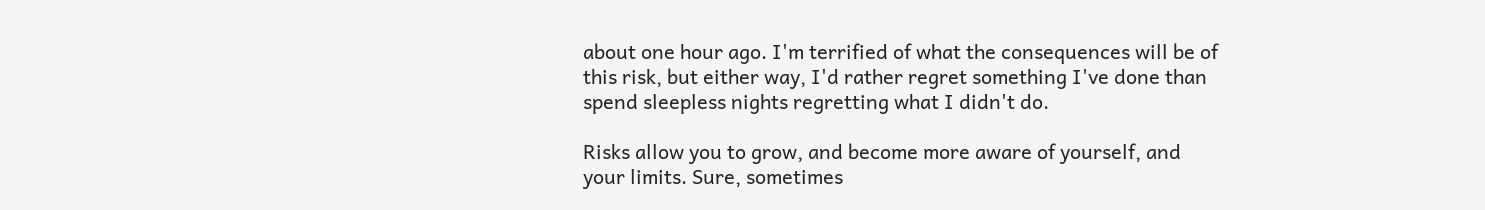about one hour ago. I'm terrified of what the consequences will be of this risk, but either way, I'd rather regret something I've done than spend sleepless nights regretting what I didn't do.

Risks allow you to grow, and become more aware of yourself, and your limits. Sure, sometimes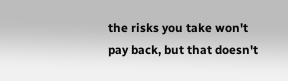the risks you take won't pay back, but that doesn't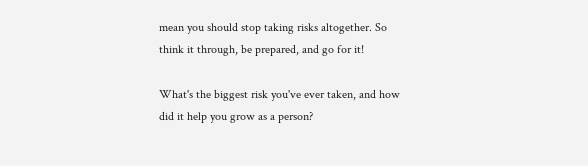mean you should stop taking risks altogether. So think it through, be prepared, and go for it!

What's the biggest risk you've ever taken, and how did it help you grow as a person?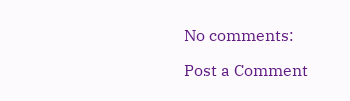No comments:

Post a Comment